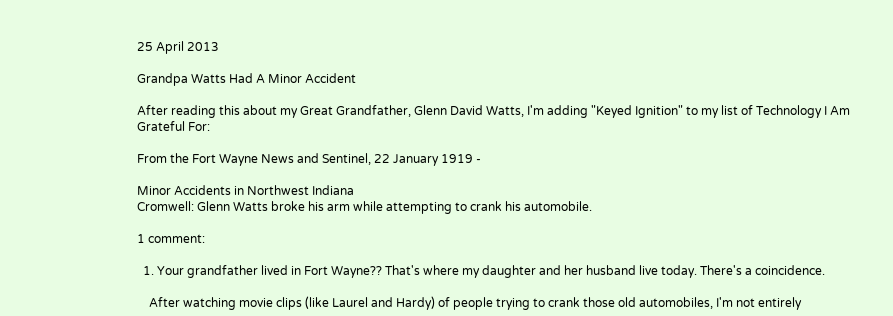25 April 2013

Grandpa Watts Had A Minor Accident

After reading this about my Great Grandfather, Glenn David Watts, I'm adding "Keyed Ignition" to my list of Technology I Am Grateful For:

From the Fort Wayne News and Sentinel, 22 January 1919 -

Minor Accidents in Northwest Indiana
Cromwell: Glenn Watts broke his arm while attempting to crank his automobile.

1 comment:

  1. Your grandfather lived in Fort Wayne?? That's where my daughter and her husband live today. There's a coincidence.

    After watching movie clips (like Laurel and Hardy) of people trying to crank those old automobiles, I'm not entirely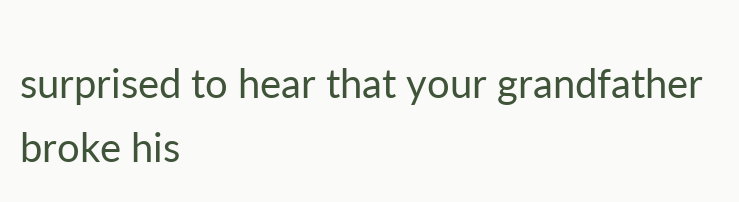surprised to hear that your grandfather broke his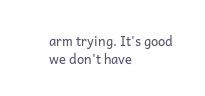arm trying. It's good we don't have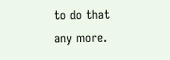to do that any more.